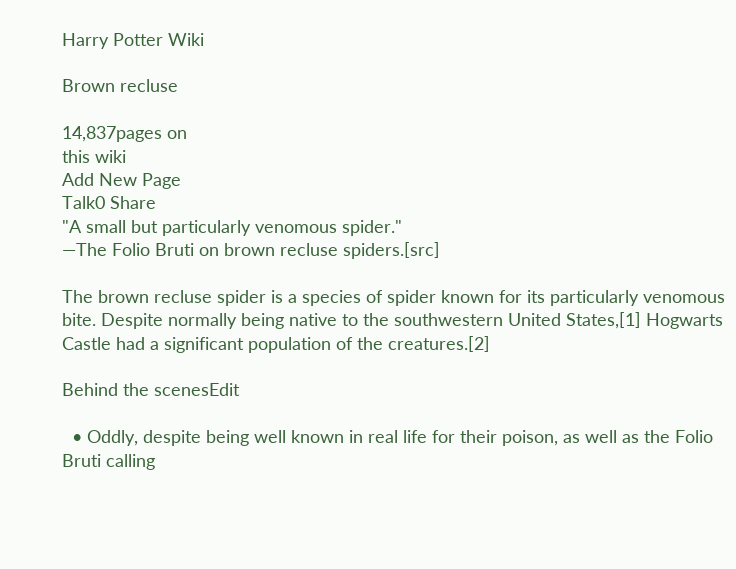Harry Potter Wiki

Brown recluse

14,837pages on
this wiki
Add New Page
Talk0 Share
"A small but particularly venomous spider."
—The Folio Bruti on brown recluse spiders.[src]

The brown recluse spider is a species of spider known for its particularly venomous bite. Despite normally being native to the southwestern United States,[1] Hogwarts Castle had a significant population of the creatures.[2]

Behind the scenesEdit

  • Oddly, despite being well known in real life for their poison, as well as the Folio Bruti calling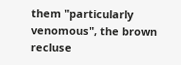them "particularly venomous", the brown recluse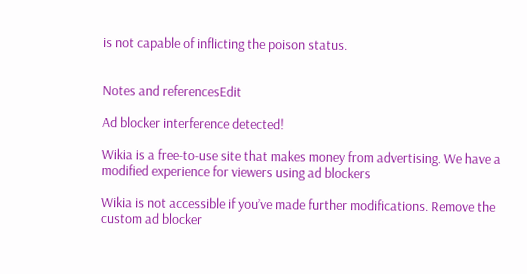is not capable of inflicting the poison status.


Notes and referencesEdit

Ad blocker interference detected!

Wikia is a free-to-use site that makes money from advertising. We have a modified experience for viewers using ad blockers

Wikia is not accessible if you’ve made further modifications. Remove the custom ad blocker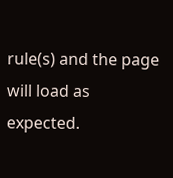rule(s) and the page will load as expected.